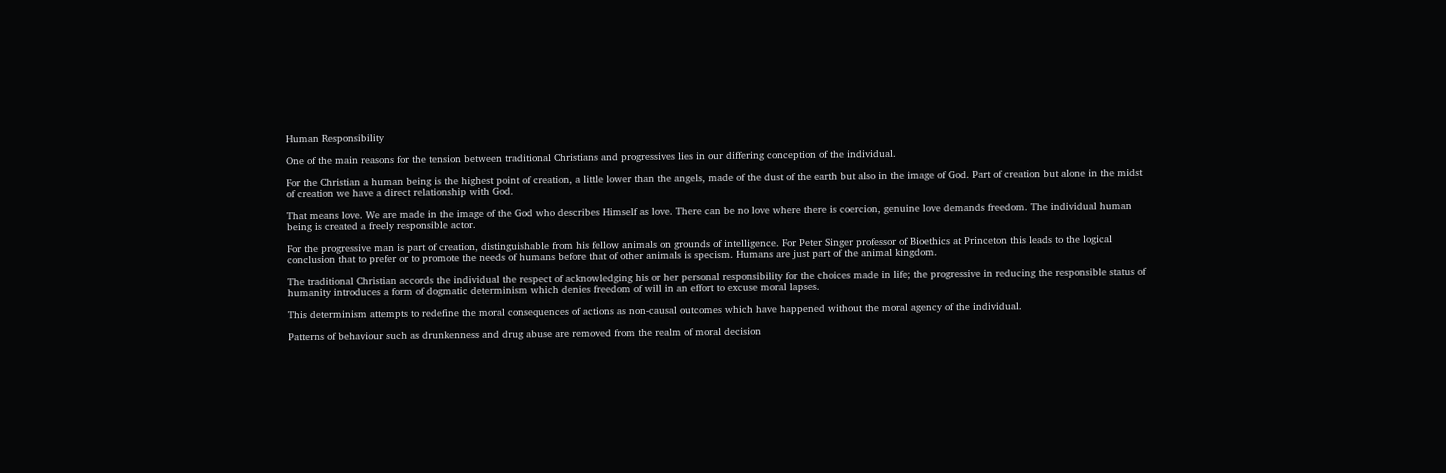Human Responsibility

One of the main reasons for the tension between traditional Christians and progressives lies in our differing conception of the individual.

For the Christian a human being is the highest point of creation, a little lower than the angels, made of the dust of the earth but also in the image of God. Part of creation but alone in the midst of creation we have a direct relationship with God.

That means love. We are made in the image of the God who describes Himself as love. There can be no love where there is coercion, genuine love demands freedom. The individual human being is created a freely responsible actor.

For the progressive man is part of creation, distinguishable from his fellow animals on grounds of intelligence. For Peter Singer professor of Bioethics at Princeton this leads to the logical conclusion that to prefer or to promote the needs of humans before that of other animals is specism. Humans are just part of the animal kingdom.

The traditional Christian accords the individual the respect of acknowledging his or her personal responsibility for the choices made in life; the progressive in reducing the responsible status of humanity introduces a form of dogmatic determinism which denies freedom of will in an effort to excuse moral lapses.

This determinism attempts to redefine the moral consequences of actions as non-causal outcomes which have happened without the moral agency of the individual.

Patterns of behaviour such as drunkenness and drug abuse are removed from the realm of moral decision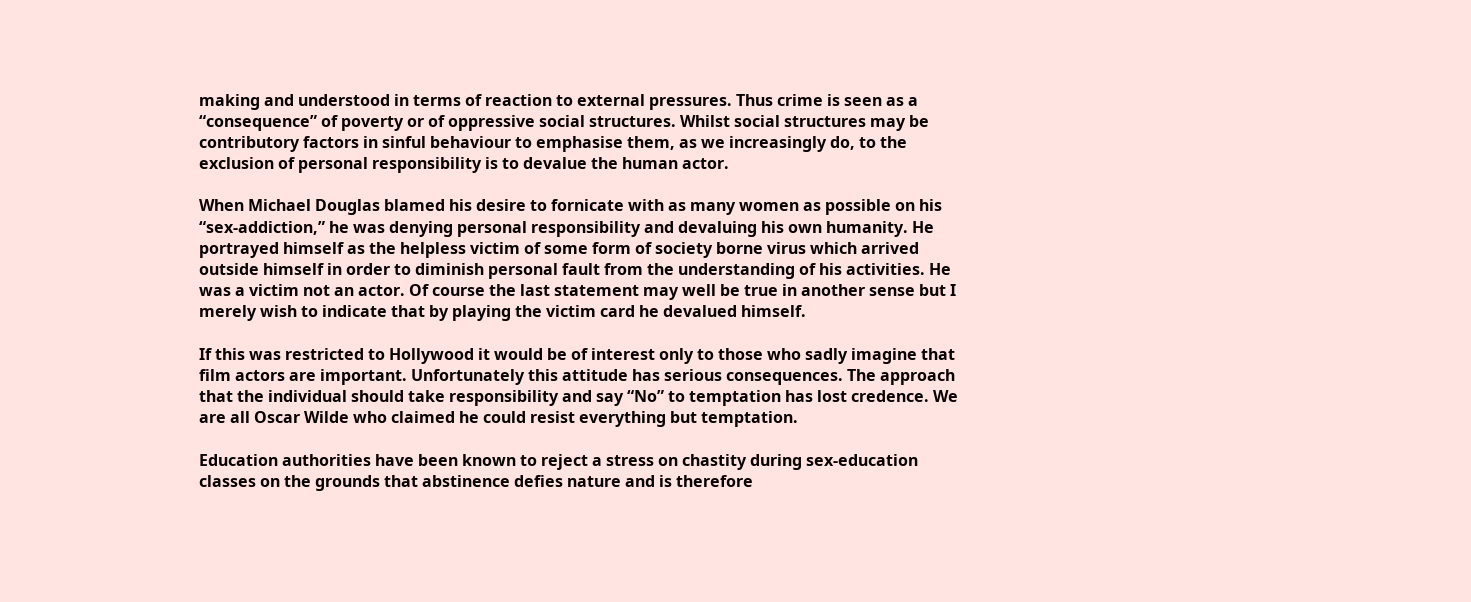making and understood in terms of reaction to external pressures. Thus crime is seen as a “consequence” of poverty or of oppressive social structures. Whilst social structures may be contributory factors in sinful behaviour to emphasise them, as we increasingly do, to the exclusion of personal responsibility is to devalue the human actor.

When Michael Douglas blamed his desire to fornicate with as many women as possible on his “sex-addiction,” he was denying personal responsibility and devaluing his own humanity. He portrayed himself as the helpless victim of some form of society borne virus which arrived outside himself in order to diminish personal fault from the understanding of his activities. He was a victim not an actor. Of course the last statement may well be true in another sense but I merely wish to indicate that by playing the victim card he devalued himself.

If this was restricted to Hollywood it would be of interest only to those who sadly imagine that film actors are important. Unfortunately this attitude has serious consequences. The approach that the individual should take responsibility and say “No” to temptation has lost credence. We are all Oscar Wilde who claimed he could resist everything but temptation.

Education authorities have been known to reject a stress on chastity during sex-education classes on the grounds that abstinence defies nature and is therefore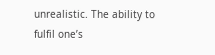unrealistic. The ability to fulfil one’s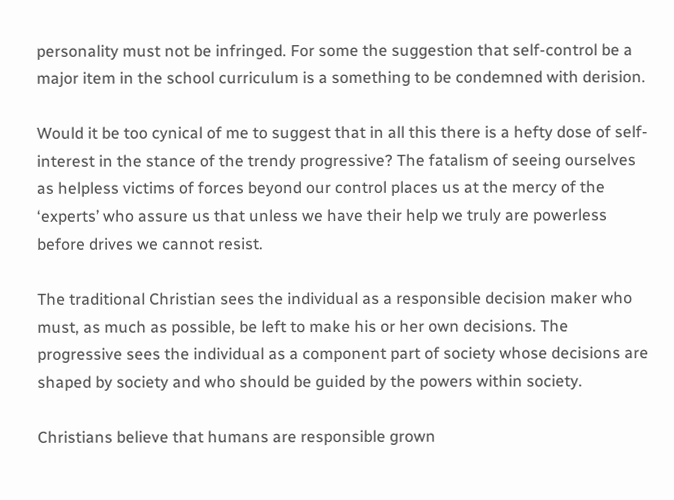personality must not be infringed. For some the suggestion that self-control be a major item in the school curriculum is a something to be condemned with derision.

Would it be too cynical of me to suggest that in all this there is a hefty dose of self-interest in the stance of the trendy progressive? The fatalism of seeing ourselves as helpless victims of forces beyond our control places us at the mercy of the ‘experts’ who assure us that unless we have their help we truly are powerless before drives we cannot resist.

The traditional Christian sees the individual as a responsible decision maker who must, as much as possible, be left to make his or her own decisions. The progressive sees the individual as a component part of society whose decisions are shaped by society and who should be guided by the powers within society.

Christians believe that humans are responsible grown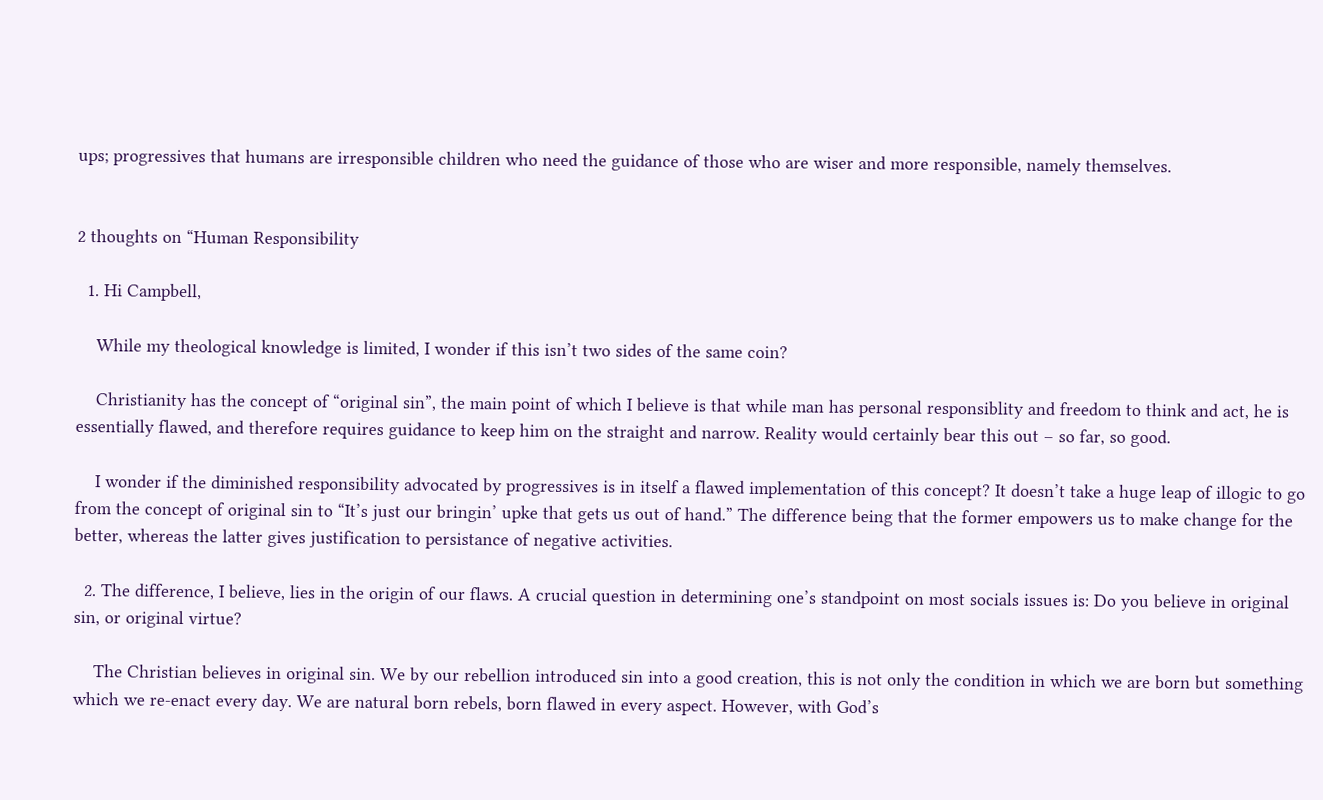ups; progressives that humans are irresponsible children who need the guidance of those who are wiser and more responsible, namely themselves.


2 thoughts on “Human Responsibility

  1. Hi Campbell,

    While my theological knowledge is limited, I wonder if this isn’t two sides of the same coin?

    Christianity has the concept of “original sin”, the main point of which I believe is that while man has personal responsiblity and freedom to think and act, he is essentially flawed, and therefore requires guidance to keep him on the straight and narrow. Reality would certainly bear this out – so far, so good.

    I wonder if the diminished responsibility advocated by progressives is in itself a flawed implementation of this concept? It doesn’t take a huge leap of illogic to go from the concept of original sin to “It’s just our bringin’ upke that gets us out of hand.” The difference being that the former empowers us to make change for the better, whereas the latter gives justification to persistance of negative activities.

  2. The difference, I believe, lies in the origin of our flaws. A crucial question in determining one’s standpoint on most socials issues is: Do you believe in original sin, or original virtue?

    The Christian believes in original sin. We by our rebellion introduced sin into a good creation, this is not only the condition in which we are born but something which we re-enact every day. We are natural born rebels, born flawed in every aspect. However, with God’s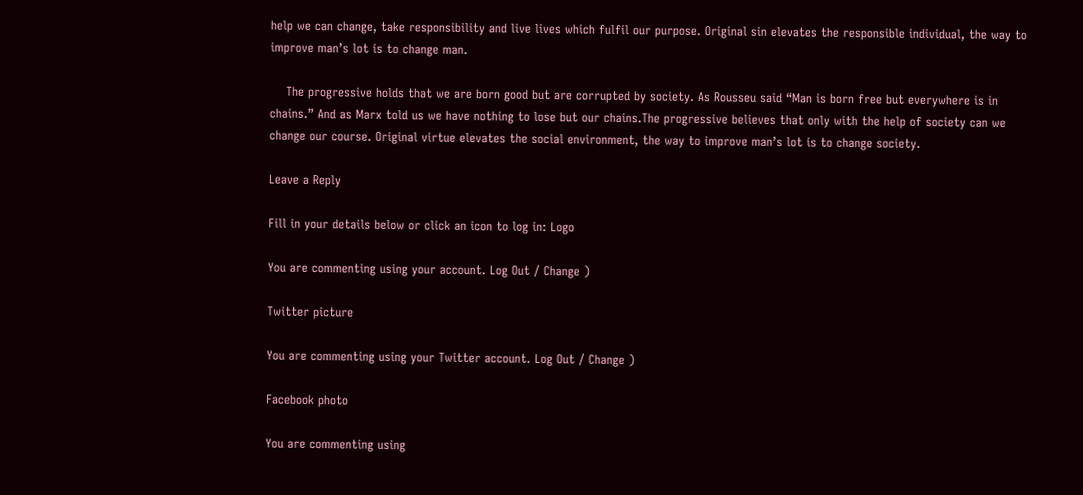help we can change, take responsibility and live lives which fulfil our purpose. Original sin elevates the responsible individual, the way to improve man’s lot is to change man.

    The progressive holds that we are born good but are corrupted by society. As Rousseu said “Man is born free but everywhere is in chains.” And as Marx told us we have nothing to lose but our chains.The progressive believes that only with the help of society can we change our course. Original virtue elevates the social environment, the way to improve man’s lot is to change society.

Leave a Reply

Fill in your details below or click an icon to log in: Logo

You are commenting using your account. Log Out / Change )

Twitter picture

You are commenting using your Twitter account. Log Out / Change )

Facebook photo

You are commenting using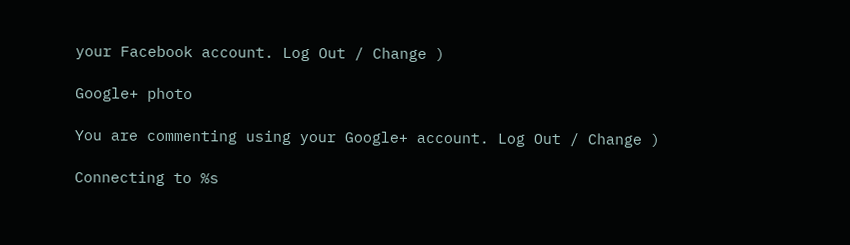your Facebook account. Log Out / Change )

Google+ photo

You are commenting using your Google+ account. Log Out / Change )

Connecting to %s